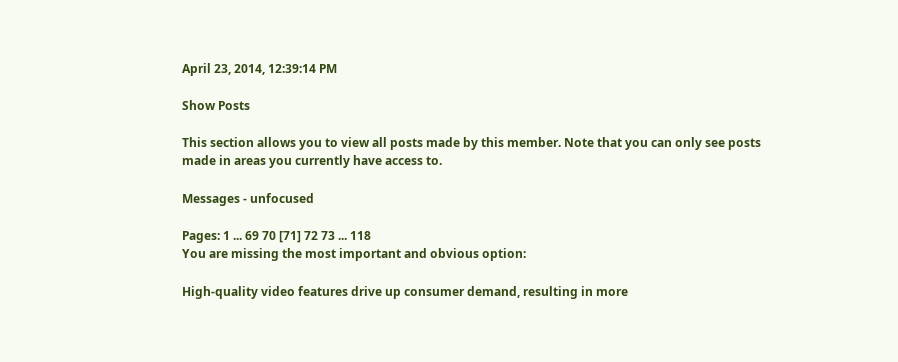April 23, 2014, 12:39:14 PM

Show Posts

This section allows you to view all posts made by this member. Note that you can only see posts made in areas you currently have access to.

Messages - unfocused

Pages: 1 ... 69 70 [71] 72 73 ... 118
You are missing the most important and obvious option:

High-quality video features drive up consumer demand, resulting in more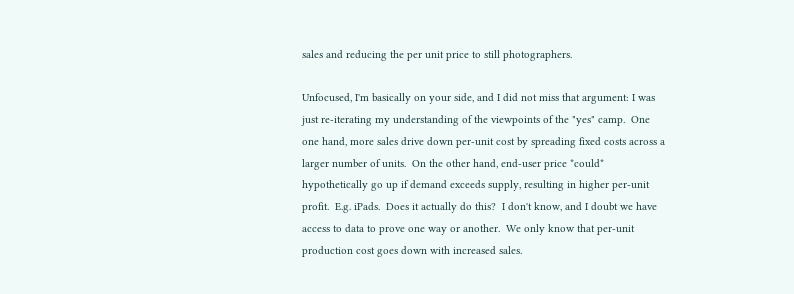sales and reducing the per unit price to still photographers.

Unfocused, I'm basically on your side, and I did not miss that argument: I was just re-iterating my understanding of the viewpoints of the "yes" camp.  One one hand, more sales drive down per-unit cost by spreading fixed costs across a larger number of units.  On the other hand, end-user price *could* hypothetically go up if demand exceeds supply, resulting in higher per-unit profit.  E.g. iPads.  Does it actually do this?  I don't know, and I doubt we have access to data to prove one way or another.  We only know that per-unit production cost goes down with increased sales.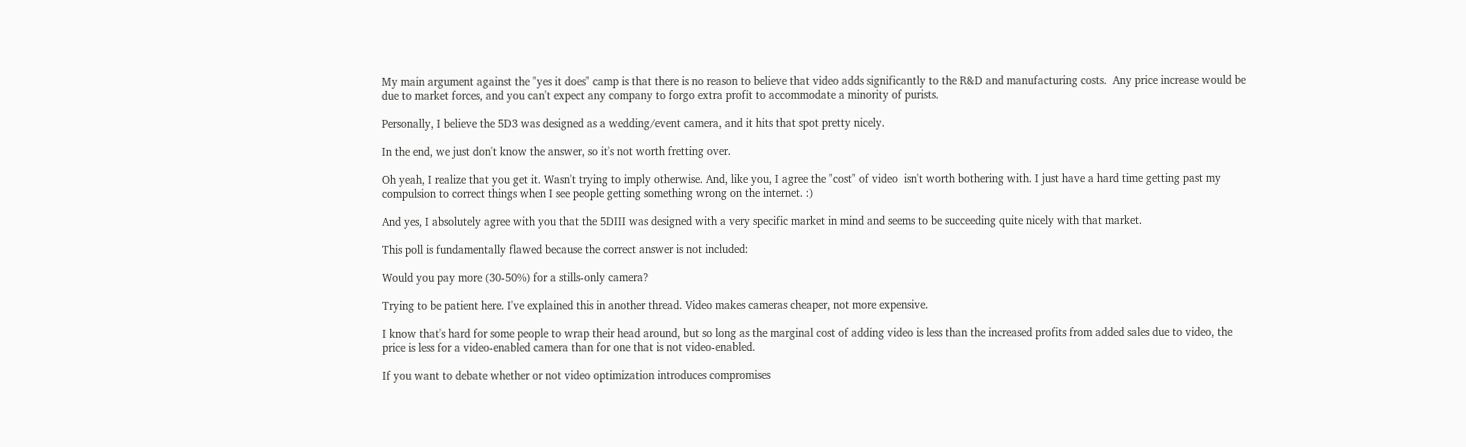My main argument against the "yes it does" camp is that there is no reason to believe that video adds significantly to the R&D and manufacturing costs.  Any price increase would be due to market forces, and you can't expect any company to forgo extra profit to accommodate a minority of purists.

Personally, I believe the 5D3 was designed as a wedding/event camera, and it hits that spot pretty nicely.

In the end, we just don't know the answer, so it's not worth fretting over.

Oh yeah, I realize that you get it. Wasn't trying to imply otherwise. And, like you, I agree the "cost" of video  isn't worth bothering with. I just have a hard time getting past my compulsion to correct things when I see people getting something wrong on the internet. :)

And yes, I absolutely agree with you that the 5DIII was designed with a very specific market in mind and seems to be succeeding quite nicely with that market.

This poll is fundamentally flawed because the correct answer is not included:

Would you pay more (30-50%) for a stills-only camera?

Trying to be patient here. I've explained this in another thread. Video makes cameras cheaper, not more expensive.

I know that's hard for some people to wrap their head around, but so long as the marginal cost of adding video is less than the increased profits from added sales due to video, the price is less for a video-enabled camera than for one that is not video-enabled.

If you want to debate whether or not video optimization introduces compromises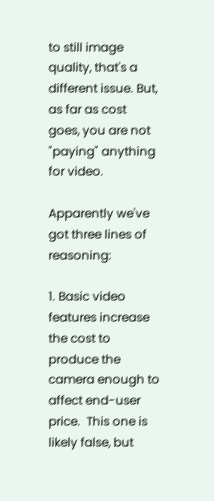to still image quality, that's a different issue. But, as far as cost goes, you are not "paying" anything for video.

Apparently we've got three lines of reasoning:

1. Basic video features increase the cost to produce the camera enough to affect end-user price.  This one is likely false, but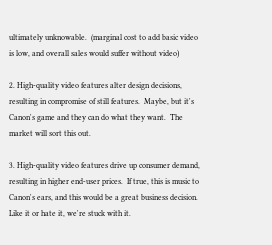ultimately unknowable.  (marginal cost to add basic video is low, and overall sales would suffer without video)

2. High-quality video features alter design decisions, resulting in compromise of still features.  Maybe, but it's Canon's game and they can do what they want.  The market will sort this out.

3. High-quality video features drive up consumer demand, resulting in higher end-user prices.  If true, this is music to Canon's ears, and this would be a great business decision.  Like it or hate it, we're stuck with it.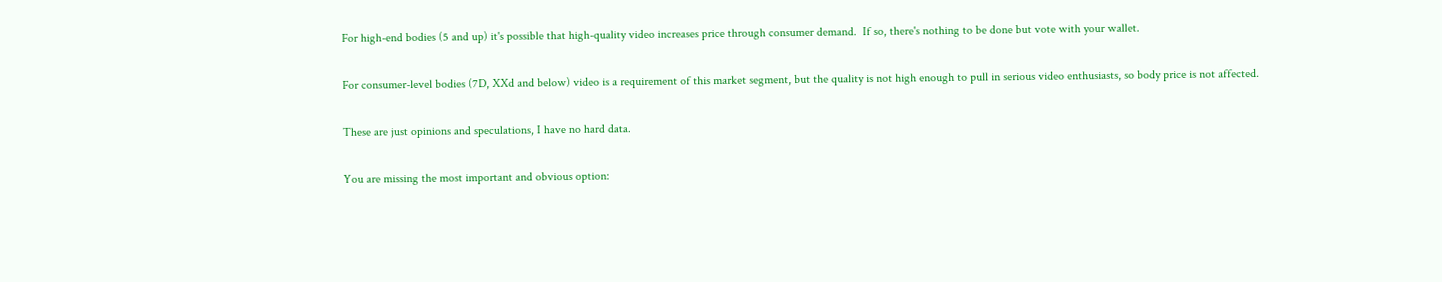For high-end bodies (5 and up) it's possible that high-quality video increases price through consumer demand.  If so, there's nothing to be done but vote with your wallet.

For consumer-level bodies (7D, XXd and below) video is a requirement of this market segment, but the quality is not high enough to pull in serious video enthusiasts, so body price is not affected.

These are just opinions and speculations, I have no hard data.

You are missing the most important and obvious option: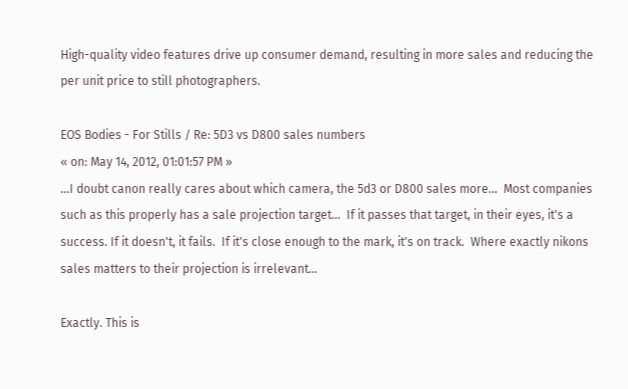High-quality video features drive up consumer demand, resulting in more sales and reducing the per unit price to still photographers.

EOS Bodies - For Stills / Re: 5D3 vs D800 sales numbers
« on: May 14, 2012, 01:01:57 PM »
...I doubt canon really cares about which camera, the 5d3 or D800 sales more...  Most companies such as this properly has a sale projection target...  If it passes that target, in their eyes, it's a success. If it doesn't, it fails.  If it's close enough to the mark, it's on track.  Where exactly nikons sales matters to their projection is irrelevant...

Exactly. This is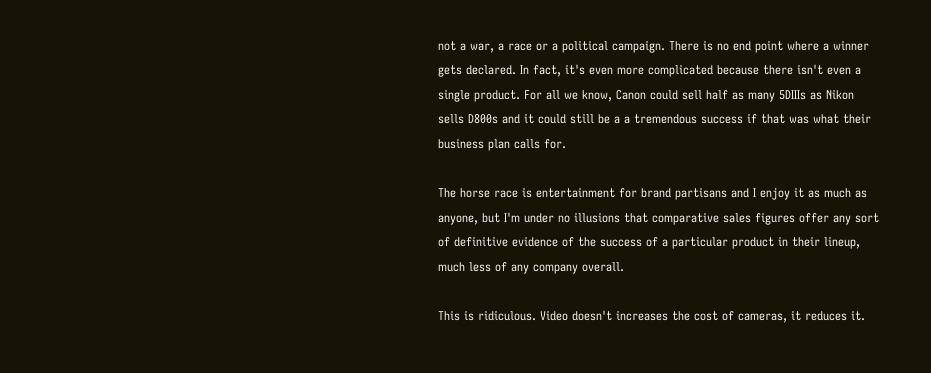not a war, a race or a political campaign. There is no end point where a winner gets declared. In fact, it's even more complicated because there isn't even a single product. For all we know, Canon could sell half as many 5DIIIs as Nikon sells D800s and it could still be a a tremendous success if that was what their business plan calls for.

The horse race is entertainment for brand partisans and I enjoy it as much as anyone, but I'm under no illusions that comparative sales figures offer any sort of definitive evidence of the success of a particular product in their lineup, much less of any company overall.

This is ridiculous. Video doesn't increases the cost of cameras, it reduces it.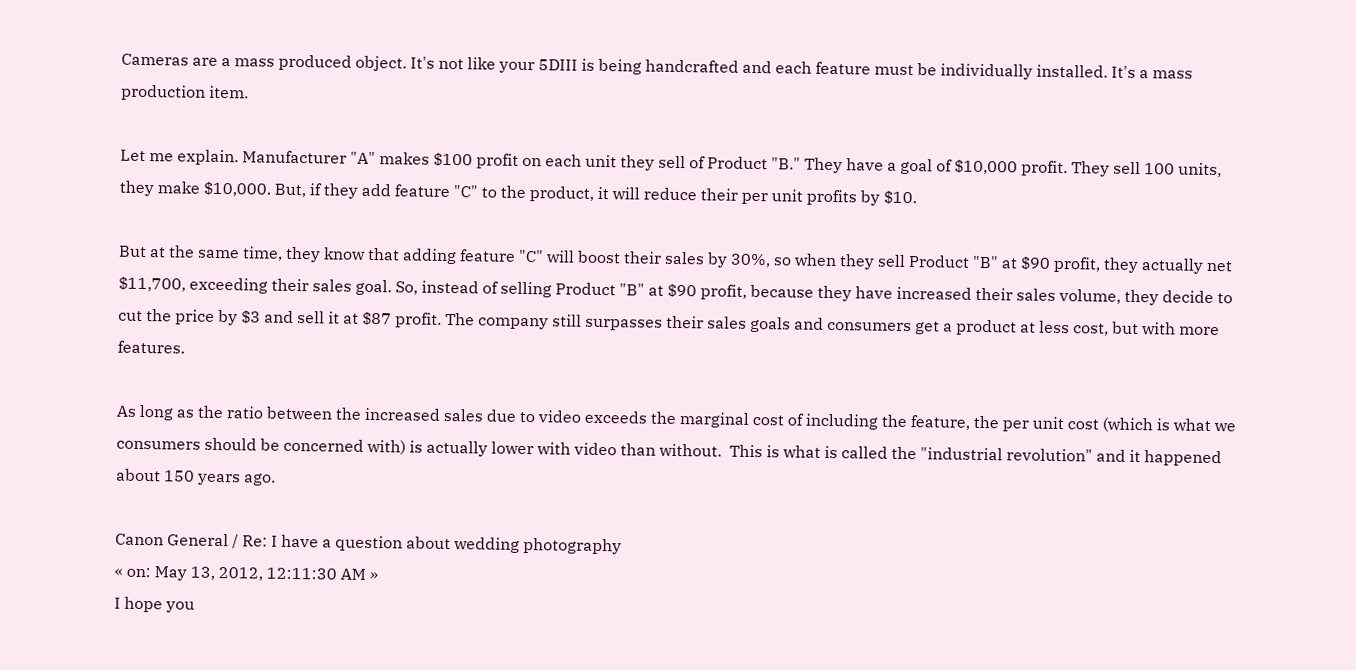Cameras are a mass produced object. It's not like your 5DIII is being handcrafted and each feature must be individually installed. It's a mass production item.

Let me explain. Manufacturer "A" makes $100 profit on each unit they sell of Product "B." They have a goal of $10,000 profit. They sell 100 units, they make $10,000. But, if they add feature "C" to the product, it will reduce their per unit profits by $10.

But at the same time, they know that adding feature "C" will boost their sales by 30%, so when they sell Product "B" at $90 profit, they actually net $11,700, exceeding their sales goal. So, instead of selling Product "B" at $90 profit, because they have increased their sales volume, they decide to cut the price by $3 and sell it at $87 profit. The company still surpasses their sales goals and consumers get a product at less cost, but with more features.

As long as the ratio between the increased sales due to video exceeds the marginal cost of including the feature, the per unit cost (which is what we consumers should be concerned with) is actually lower with video than without.  This is what is called the "industrial revolution" and it happened about 150 years ago.

Canon General / Re: I have a question about wedding photography
« on: May 13, 2012, 12:11:30 AM »
I hope you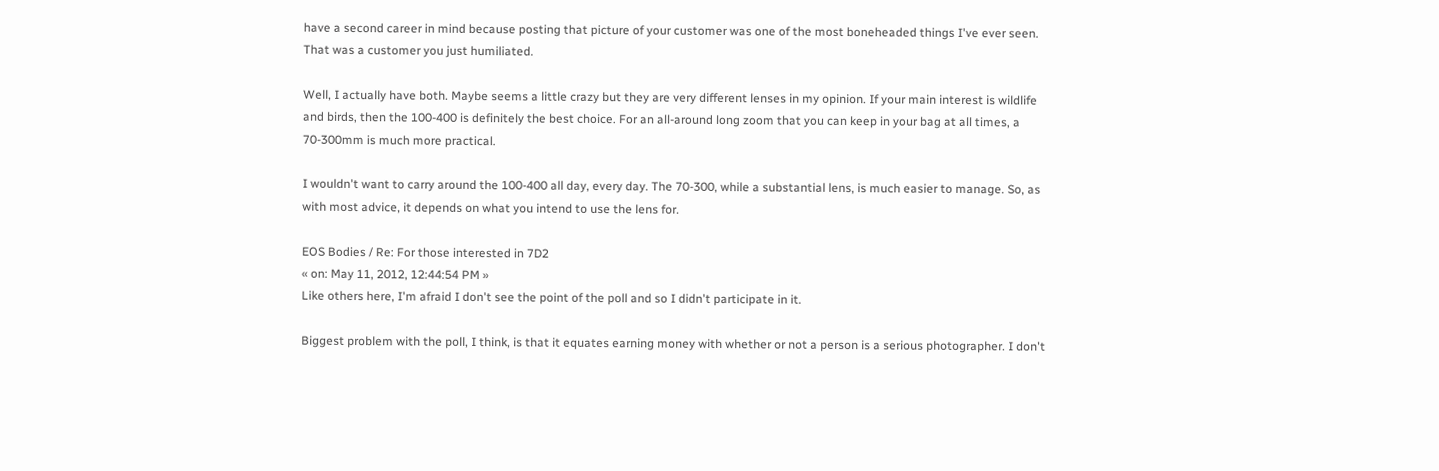have a second career in mind because posting that picture of your customer was one of the most boneheaded things I've ever seen. That was a customer you just humiliated.

Well, I actually have both. Maybe seems a little crazy but they are very different lenses in my opinion. If your main interest is wildlife and birds, then the 100-400 is definitely the best choice. For an all-around long zoom that you can keep in your bag at all times, a 70-300mm is much more practical.

I wouldn't want to carry around the 100-400 all day, every day. The 70-300, while a substantial lens, is much easier to manage. So, as with most advice, it depends on what you intend to use the lens for.

EOS Bodies / Re: For those interested in 7D2
« on: May 11, 2012, 12:44:54 PM »
Like others here, I'm afraid I don't see the point of the poll and so I didn't participate in it.

Biggest problem with the poll, I think, is that it equates earning money with whether or not a person is a serious photographer. I don't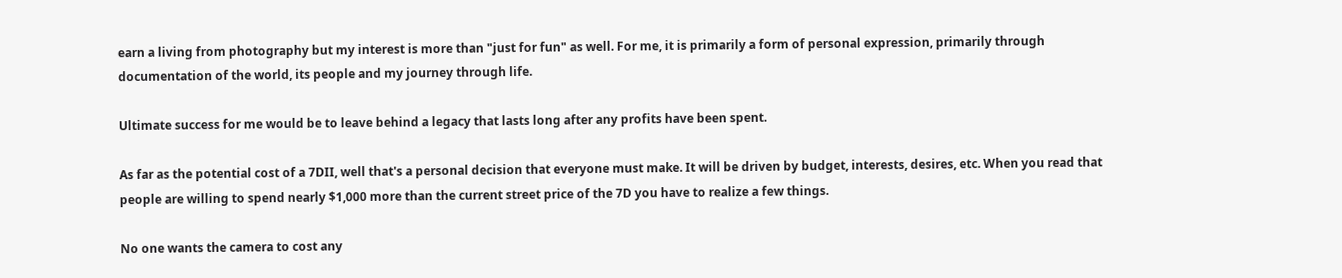earn a living from photography but my interest is more than "just for fun" as well. For me, it is primarily a form of personal expression, primarily through documentation of the world, its people and my journey through life.

Ultimate success for me would be to leave behind a legacy that lasts long after any profits have been spent.

As far as the potential cost of a 7DII, well that's a personal decision that everyone must make. It will be driven by budget, interests, desires, etc. When you read that people are willing to spend nearly $1,000 more than the current street price of the 7D you have to realize a few things.

No one wants the camera to cost any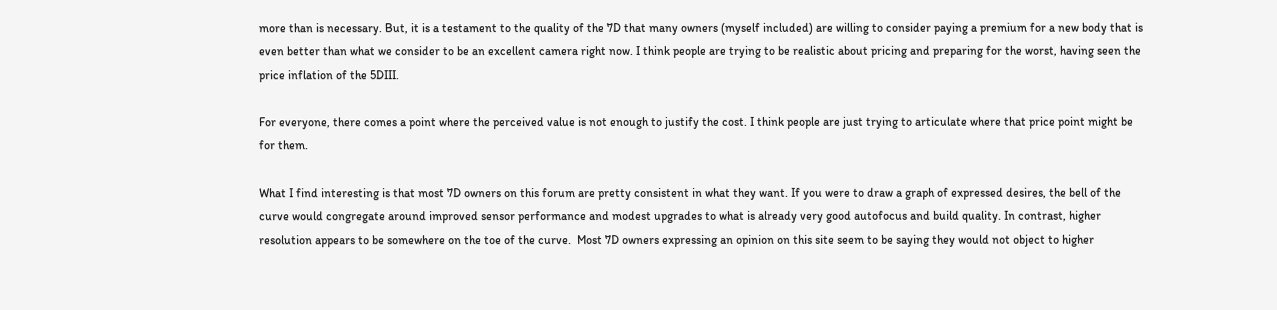more than is necessary. But, it is a testament to the quality of the 7D that many owners (myself included) are willing to consider paying a premium for a new body that is even better than what we consider to be an excellent camera right now. I think people are trying to be realistic about pricing and preparing for the worst, having seen the price inflation of the 5DIII.

For everyone, there comes a point where the perceived value is not enough to justify the cost. I think people are just trying to articulate where that price point might be for them.

What I find interesting is that most 7D owners on this forum are pretty consistent in what they want. If you were to draw a graph of expressed desires, the bell of the curve would congregate around improved sensor performance and modest upgrades to what is already very good autofocus and build quality. In contrast, higher resolution appears to be somewhere on the toe of the curve.  Most 7D owners expressing an opinion on this site seem to be saying they would not object to higher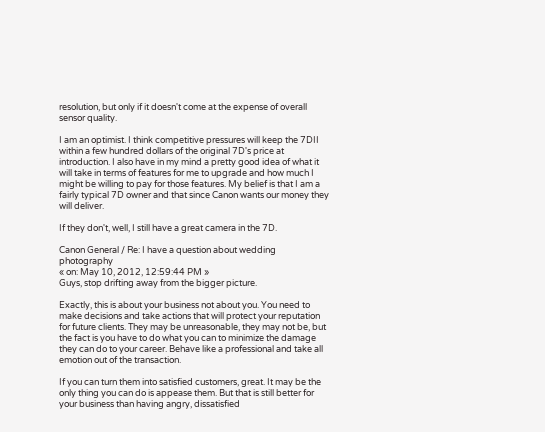resolution, but only if it doesn't come at the expense of overall sensor quality.

I am an optimist. I think competitive pressures will keep the 7DII within a few hundred dollars of the original 7D's price at introduction. I also have in my mind a pretty good idea of what it will take in terms of features for me to upgrade and how much I might be willing to pay for those features. My belief is that I am a fairly typical 7D owner and that since Canon wants our money they will deliver.

If they don't, well, I still have a great camera in the 7D.

Canon General / Re: I have a question about wedding photography
« on: May 10, 2012, 12:59:44 PM »
Guys, stop drifting away from the bigger picture.

Exactly, this is about your business not about you. You need to make decisions and take actions that will protect your reputation for future clients. They may be unreasonable, they may not be, but the fact is you have to do what you can to minimize the damage they can do to your career. Behave like a professional and take all emotion out of the transaction.

If you can turn them into satisfied customers, great. It may be the only thing you can do is appease them. But that is still better for your business than having angry, dissatisfied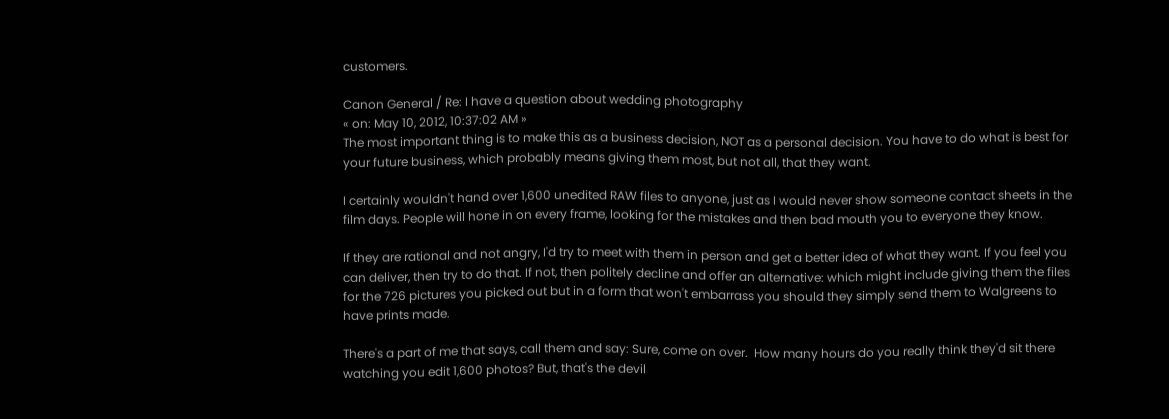customers.

Canon General / Re: I have a question about wedding photography
« on: May 10, 2012, 10:37:02 AM »
The most important thing is to make this as a business decision, NOT as a personal decision. You have to do what is best for your future business, which probably means giving them most, but not all, that they want.

I certainly wouldn't hand over 1,600 unedited RAW files to anyone, just as I would never show someone contact sheets in the film days. People will hone in on every frame, looking for the mistakes and then bad mouth you to everyone they know.

If they are rational and not angry, I'd try to meet with them in person and get a better idea of what they want. If you feel you can deliver, then try to do that. If not, then politely decline and offer an alternative: which might include giving them the files for the 726 pictures you picked out but in a form that won't embarrass you should they simply send them to Walgreens to have prints made.

There's a part of me that says, call them and say: Sure, come on over.  How many hours do you really think they'd sit there watching you edit 1,600 photos? But, that's the devil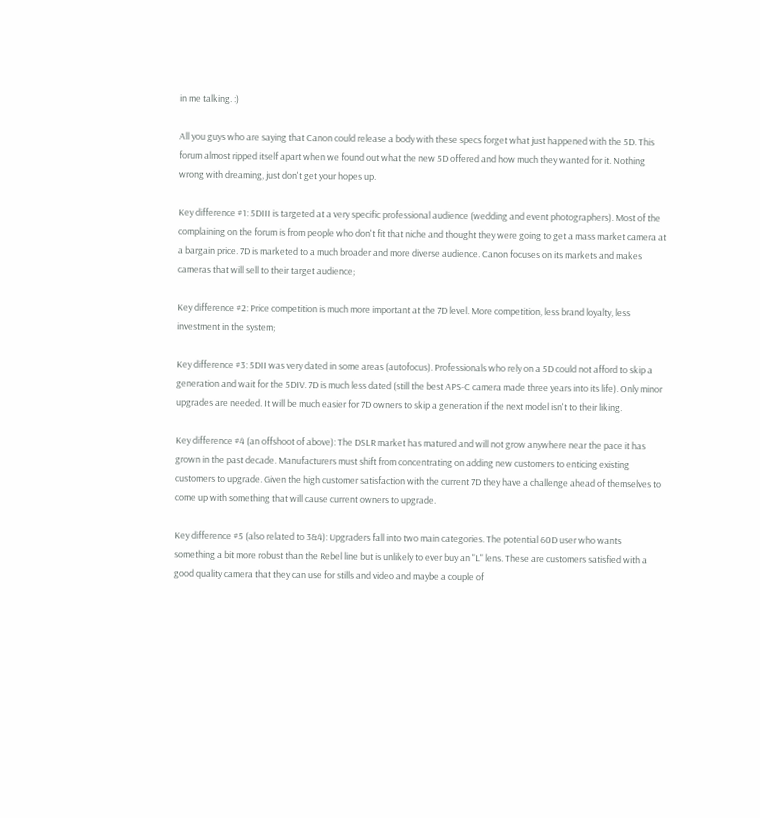in me talking. :)

All you guys who are saying that Canon could release a body with these specs forget what just happened with the 5D. This forum almost ripped itself apart when we found out what the new 5D offered and how much they wanted for it. Nothing wrong with dreaming, just don't get your hopes up.

Key difference #1: 5DIII is targeted at a very specific professional audience (wedding and event photographers). Most of the complaining on the forum is from people who don't fit that niche and thought they were going to get a mass market camera at a bargain price. 7D is marketed to a much broader and more diverse audience. Canon focuses on its markets and makes cameras that will sell to their target audience;

Key difference #2: Price competition is much more important at the 7D level. More competition, less brand loyalty, less investment in the system;

Key difference #3: 5DII was very dated in some areas (autofocus). Professionals who rely on a 5D could not afford to skip a generation and wait for the 5DIV. 7D is much less dated (still the best APS-C camera made three years into its life). Only minor upgrades are needed. It will be much easier for 7D owners to skip a generation if the next model isn't to their liking.

Key difference #4 (an offshoot of above): The DSLR market has matured and will not grow anywhere near the pace it has grown in the past decade. Manufacturers must shift from concentrating on adding new customers to enticing existing customers to upgrade. Given the high customer satisfaction with the current 7D they have a challenge ahead of themselves to come up with something that will cause current owners to upgrade.

Key difference #5 (also related to 3&4): Upgraders fall into two main categories. The potential 60D user who wants something a bit more robust than the Rebel line but is unlikely to ever buy an "L" lens. These are customers satisfied with a good quality camera that they can use for stills and video and maybe a couple of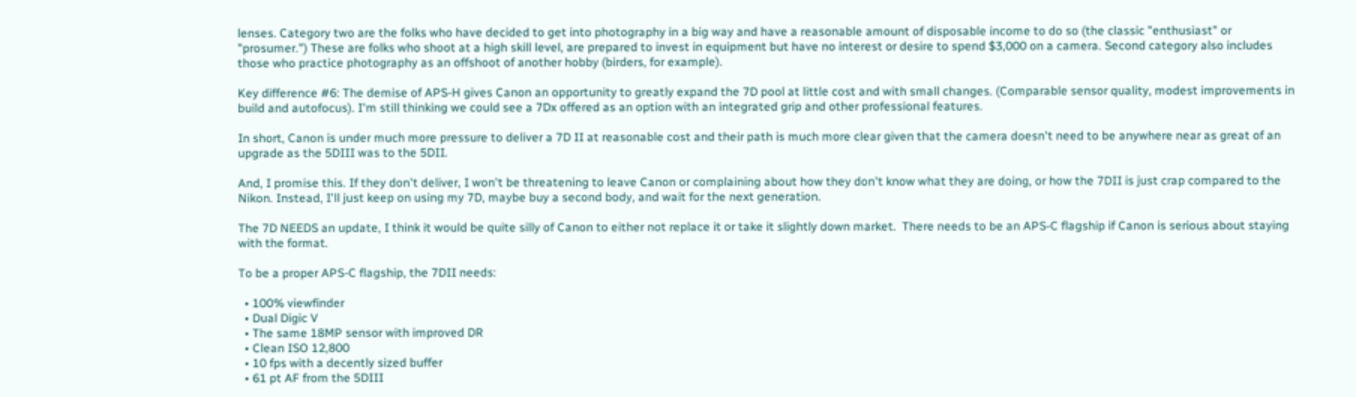lenses. Category two are the folks who have decided to get into photography in a big way and have a reasonable amount of disposable income to do so (the classic "enthusiast" or "prosumer.") These are folks who shoot at a high skill level, are prepared to invest in equipment but have no interest or desire to spend $3,000 on a camera. Second category also includes those who practice photography as an offshoot of another hobby (birders, for example).

Key difference #6: The demise of APS-H gives Canon an opportunity to greatly expand the 7D pool at little cost and with small changes. (Comparable sensor quality, modest improvements in build and autofocus). I'm still thinking we could see a 7Dx offered as an option with an integrated grip and other professional features.

In short, Canon is under much more pressure to deliver a 7D II at reasonable cost and their path is much more clear given that the camera doesn't need to be anywhere near as great of an upgrade as the 5DIII was to the 5DII.

And, I promise this. If they don't deliver, I won't be threatening to leave Canon or complaining about how they don't know what they are doing, or how the 7DII is just crap compared to the Nikon. Instead, I'll just keep on using my 7D, maybe buy a second body, and wait for the next generation.

The 7D NEEDS an update, I think it would be quite silly of Canon to either not replace it or take it slightly down market.  There needs to be an APS-C flagship if Canon is serious about staying with the format.

To be a proper APS-C flagship, the 7DII needs:

  • 100% viewfinder
  • Dual Digic V
  • The same 18MP sensor with improved DR
  • Clean ISO 12,800
  • 10 fps with a decently sized buffer
  • 61 pt AF from the 5DIII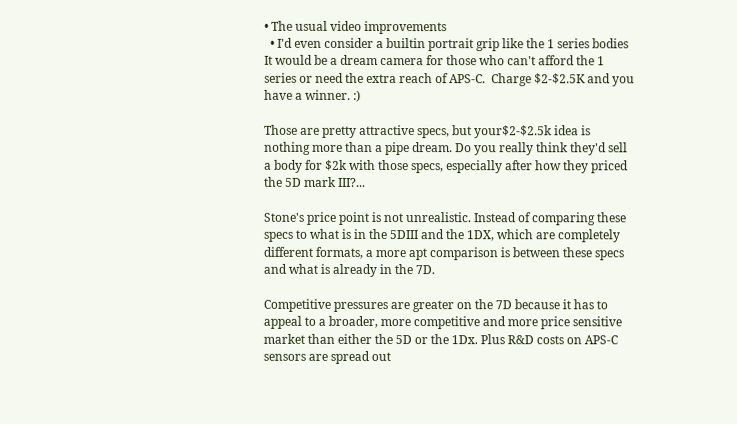• The usual video improvements
  • I'd even consider a builtin portrait grip like the 1 series bodies
It would be a dream camera for those who can't afford the 1 series or need the extra reach of APS-C.  Charge $2-$2.5K and you have a winner. :)

Those are pretty attractive specs, but your$2-$2.5k idea is nothing more than a pipe dream. Do you really think they'd sell a body for $2k with those specs, especially after how they priced the 5D mark III?...

Stone's price point is not unrealistic. Instead of comparing these specs to what is in the 5DIII and the 1DX, which are completely different formats, a more apt comparison is between these specs and what is already in the 7D.

Competitive pressures are greater on the 7D because it has to appeal to a broader, more competitive and more price sensitive market than either the 5D or the 1Dx. Plus R&D costs on APS-C sensors are spread out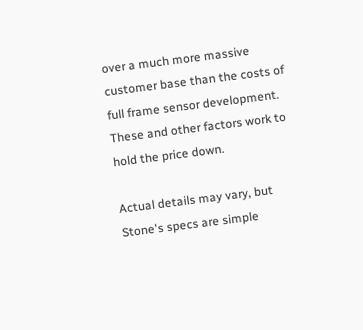over a much more massive customer base than the costs of full frame sensor development. These and other factors work to hold the price down.

Actual details may vary, but Stone's specs are simple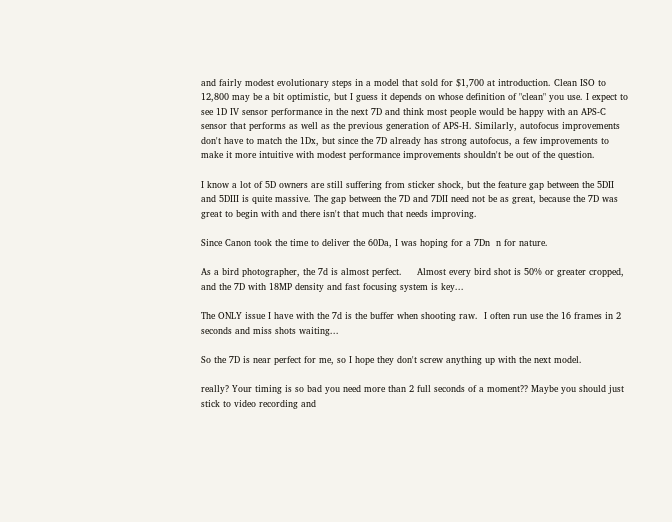and fairly modest evolutionary steps in a model that sold for $1,700 at introduction. Clean ISO to 12,800 may be a bit optimistic, but I guess it depends on whose definition of "clean" you use. I expect to see 1D IV sensor performance in the next 7D and think most people would be happy with an APS-C sensor that performs as well as the previous generation of APS-H. Similarly, autofocus improvements don't have to match the 1Dx, but since the 7D already has strong autofocus, a few improvements to make it more intuitive with modest performance improvements shouldn't be out of the question.

I know a lot of 5D owners are still suffering from sticker shock, but the feature gap between the 5DII and 5DIII is quite massive. The gap between the 7D and 7DII need not be as great, because the 7D was great to begin with and there isn't that much that needs improving.

Since Canon took the time to deliver the 60Da, I was hoping for a 7Dn  n for nature.

As a bird photographer, the 7d is almost perfect.     Almost every bird shot is 50% or greater cropped, and the 7D with 18MP density and fast focusing system is key...

The ONLY issue I have with the 7d is the buffer when shooting raw.  I often run use the 16 frames in 2 seconds and miss shots waiting...

So the 7D is near perfect for me, so I hope they don't screw anything up with the next model.

really? Your timing is so bad you need more than 2 full seconds of a moment?? Maybe you should just stick to video recording and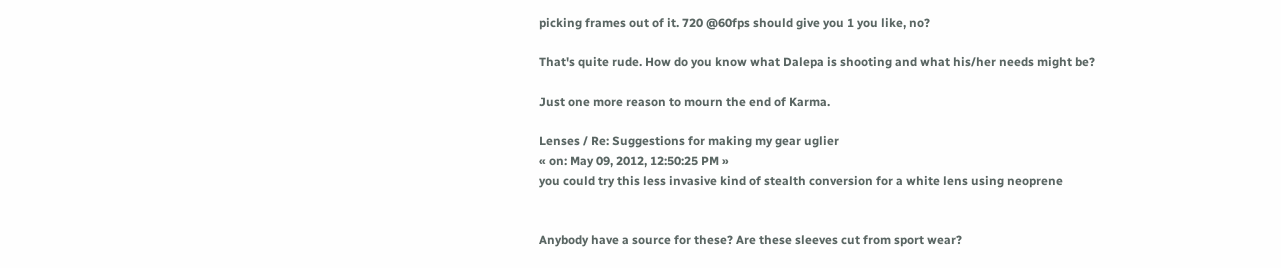picking frames out of it. 720 @60fps should give you 1 you like, no?

That's quite rude. How do you know what Dalepa is shooting and what his/her needs might be?

Just one more reason to mourn the end of Karma.

Lenses / Re: Suggestions for making my gear uglier
« on: May 09, 2012, 12:50:25 PM »
you could try this less invasive kind of stealth conversion for a white lens using neoprene


Anybody have a source for these? Are these sleeves cut from sport wear?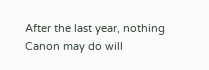After the last year, nothing Canon may do will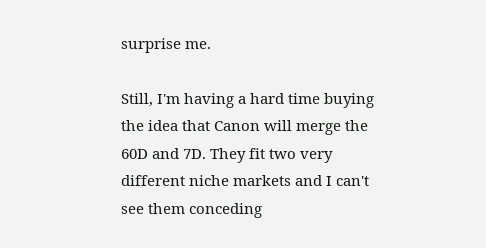surprise me.

Still, I'm having a hard time buying the idea that Canon will merge the 60D and 7D. They fit two very different niche markets and I can't see them conceding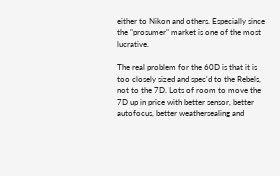either to Nikon and others. Especially since the "prosumer" market is one of the most lucrative.

The real problem for the 60D is that it is too closely sized and spec'd to the Rebels, not to the 7D. Lots of room to move the 7D up in price with better sensor, better autofocus, better weathersealing and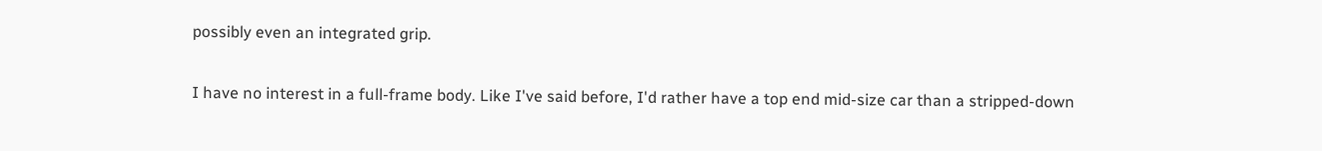possibly even an integrated grip.

I have no interest in a full-frame body. Like I've said before, I'd rather have a top end mid-size car than a stripped-down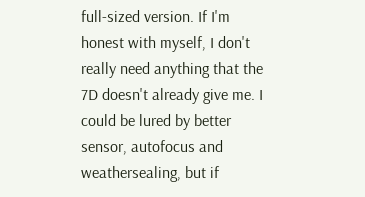full-sized version. If I'm honest with myself, I don't really need anything that the 7D doesn't already give me. I could be lured by better sensor, autofocus and weathersealing, but if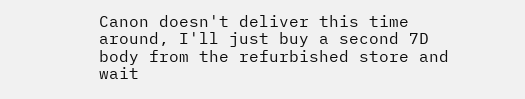Canon doesn't deliver this time around, I'll just buy a second 7D body from the refurbished store and wait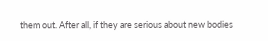them out. After all, if they are serious about new bodies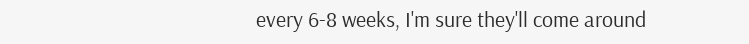every 6-8 weeks, I'm sure they'll come around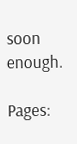soon enough.

Pages: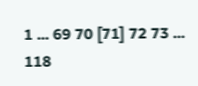1 ... 69 70 [71] 72 73 ... 118